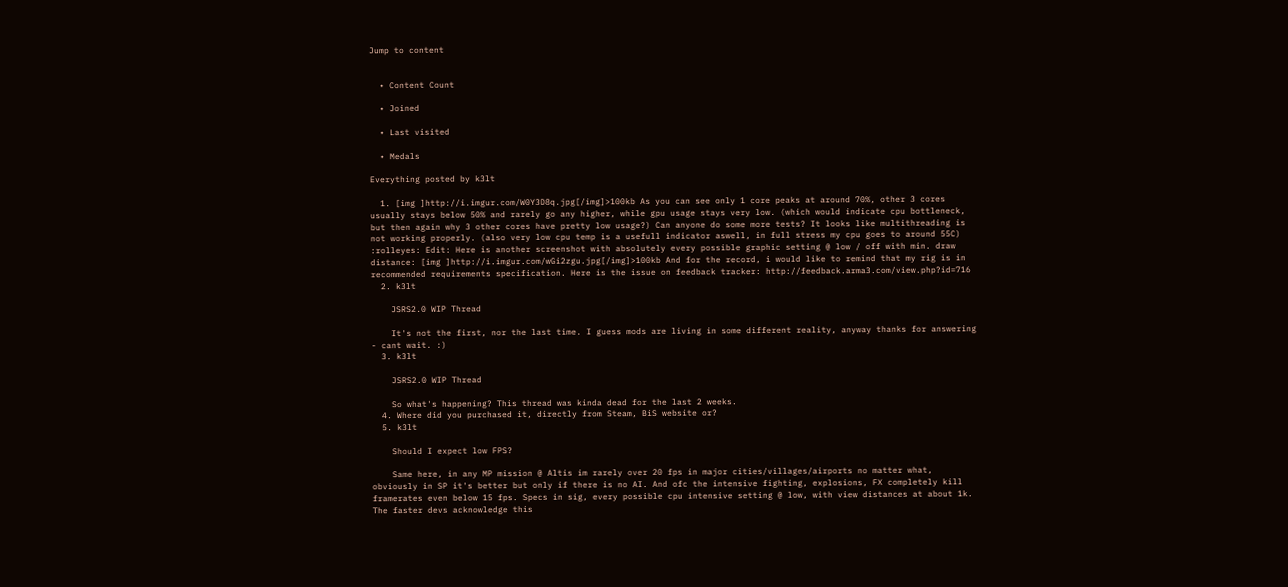Jump to content


  • Content Count

  • Joined

  • Last visited

  • Medals

Everything posted by k3lt

  1. [img ]http://i.imgur.com/W0Y3D8q.jpg[/img]>100kb As you can see only 1 core peaks at around 70%, other 3 cores usually stays below 50% and rarely go any higher, while gpu usage stays very low. (which would indicate cpu bottleneck, but then again why 3 other cores have pretty low usage?) Can anyone do some more tests? It looks like multithreading is not working properly. (also very low cpu temp is a usefull indicator aswell, in full stress my cpu goes to around 55C) :rolleyes: Edit: Here is another screenshot with absolutely every possible graphic setting @ low / off with min. draw distance: [img ]http://i.imgur.com/wGi2zgu.jpg[/img]>100kb And for the record, i would like to remind that my rig is in recommended requirements specification. Here is the issue on feedback tracker: http://feedback.arma3.com/view.php?id=716
  2. k3lt

    JSRS2.0 WIP Thread

    It's not the first, nor the last time. I guess mods are living in some different reality, anyway thanks for answering - cant wait. :)
  3. k3lt

    JSRS2.0 WIP Thread

    So what's happening? This thread was kinda dead for the last 2 weeks.
  4. Where did you purchased it, directly from Steam, BiS website or?
  5. k3lt

    Should I expect low FPS?

    Same here, in any MP mission @ Altis im rarely over 20 fps in major cities/villages/airports no matter what, obviously in SP it's better but only if there is no AI. And ofc the intensive fighting, explosions, FX completely kill framerates even below 15 fps. Specs in sig, every possible cpu intensive setting @ low, with view distances at about 1k. The faster devs acknowledge this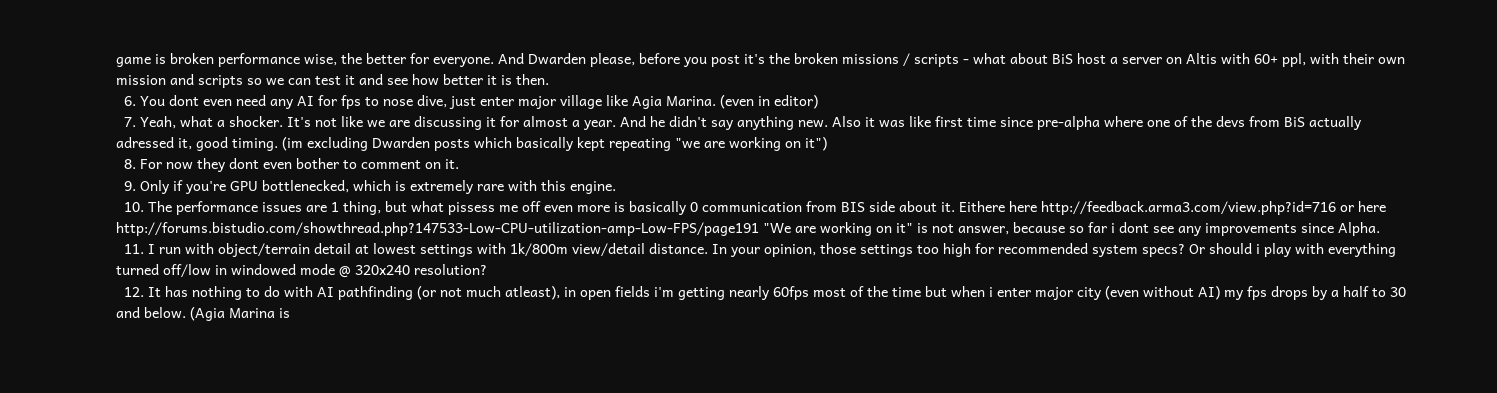game is broken performance wise, the better for everyone. And Dwarden please, before you post it's the broken missions / scripts - what about BiS host a server on Altis with 60+ ppl, with their own mission and scripts so we can test it and see how better it is then.
  6. You dont even need any AI for fps to nose dive, just enter major village like Agia Marina. (even in editor)
  7. Yeah, what a shocker. It's not like we are discussing it for almost a year. And he didn't say anything new. Also it was like first time since pre-alpha where one of the devs from BiS actually adressed it, good timing. (im excluding Dwarden posts which basically kept repeating "we are working on it")
  8. For now they dont even bother to comment on it.
  9. Only if you're GPU bottlenecked, which is extremely rare with this engine.
  10. The performance issues are 1 thing, but what pissess me off even more is basically 0 communication from BIS side about it. Eithere here http://feedback.arma3.com/view.php?id=716 or here http://forums.bistudio.com/showthread.php?147533-Low-CPU-utilization-amp-Low-FPS/page191 "We are working on it" is not answer, because so far i dont see any improvements since Alpha.
  11. I run with object/terrain detail at lowest settings with 1k/800m view/detail distance. In your opinion, those settings too high for recommended system specs? Or should i play with everything turned off/low in windowed mode @ 320x240 resolution?
  12. It has nothing to do with AI pathfinding (or not much atleast), in open fields i'm getting nearly 60fps most of the time but when i enter major city (even without AI) my fps drops by a half to 30 and below. (Agia Marina is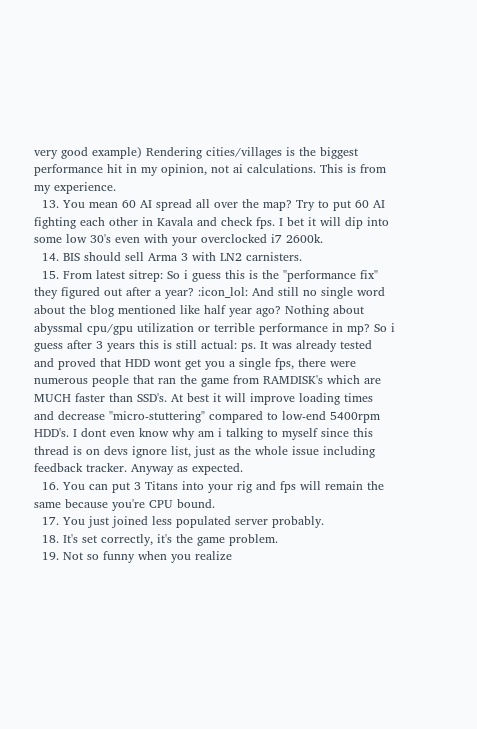very good example) Rendering cities/villages is the biggest performance hit in my opinion, not ai calculations. This is from my experience.
  13. You mean 60 AI spread all over the map? Try to put 60 AI fighting each other in Kavala and check fps. I bet it will dip into some low 30's even with your overclocked i7 2600k.
  14. BIS should sell Arma 3 with LN2 carnisters.
  15. From latest sitrep: So i guess this is the "performance fix" they figured out after a year? :icon_lol: And still no single word about the blog mentioned like half year ago? Nothing about abyssmal cpu/gpu utilization or terrible performance in mp? So i guess after 3 years this is still actual: ps. It was already tested and proved that HDD wont get you a single fps, there were numerous people that ran the game from RAMDISK's which are MUCH faster than SSD's. At best it will improve loading times and decrease "micro-stuttering" compared to low-end 5400rpm HDD's. I dont even know why am i talking to myself since this thread is on devs ignore list, just as the whole issue including feedback tracker. Anyway as expected.
  16. You can put 3 Titans into your rig and fps will remain the same because you're CPU bound.
  17. You just joined less populated server probably.
  18. It's set correctly, it's the game problem.
  19. Not so funny when you realize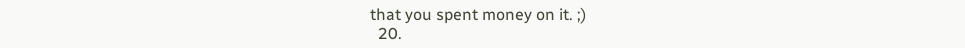that you spent money on it. ;)
  20.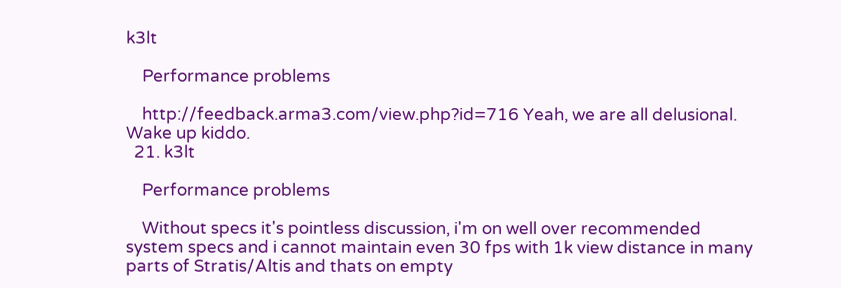k3lt

    Performance problems

    http://feedback.arma3.com/view.php?id=716 Yeah, we are all delusional. Wake up kiddo.
  21. k3lt

    Performance problems

    Without specs it's pointless discussion, i'm on well over recommended system specs and i cannot maintain even 30 fps with 1k view distance in many parts of Stratis/Altis and thats on empty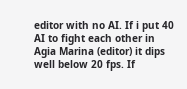editor with no AI. If i put 40 AI to fight each other in Agia Marina (editor) it dips well below 20 fps. If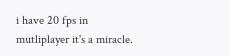i have 20 fps in mutliplayer it's a miracle.